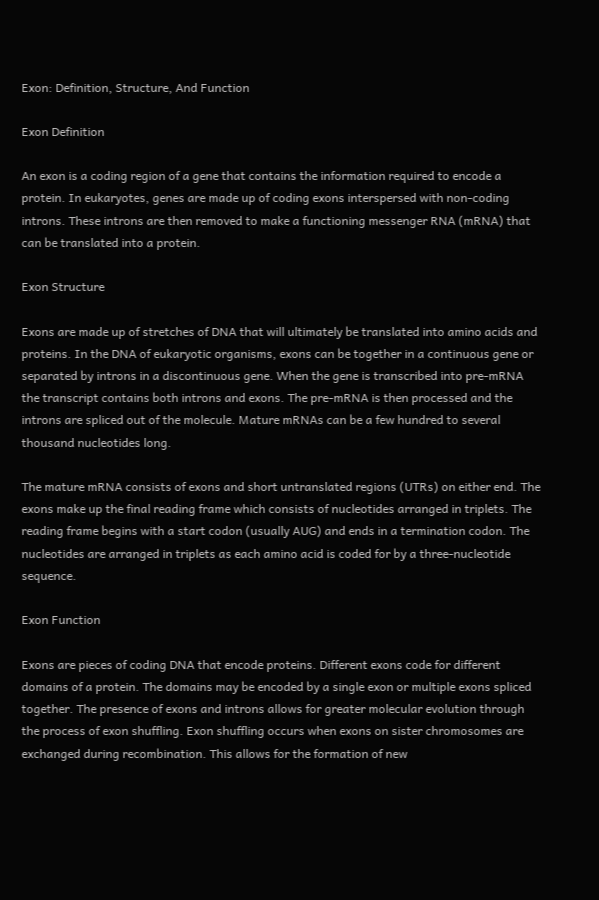Exon: Definition, Structure, And Function

Exon Definition

An exon is a coding region of a gene that contains the information required to encode a protein. In eukaryotes, genes are made up of coding exons interspersed with non-coding introns. These introns are then removed to make a functioning messenger RNA (mRNA) that can be translated into a protein.

Exon Structure

Exons are made up of stretches of DNA that will ultimately be translated into amino acids and proteins. In the DNA of eukaryotic organisms, exons can be together in a continuous gene or separated by introns in a discontinuous gene. When the gene is transcribed into pre-mRNA the transcript contains both introns and exons. The pre-mRNA is then processed and the introns are spliced out of the molecule. Mature mRNAs can be a few hundred to several thousand nucleotides long.

The mature mRNA consists of exons and short untranslated regions (UTRs) on either end. The exons make up the final reading frame which consists of nucleotides arranged in triplets. The reading frame begins with a start codon (usually AUG) and ends in a termination codon. The nucleotides are arranged in triplets as each amino acid is coded for by a three-nucleotide sequence.

Exon Function

Exons are pieces of coding DNA that encode proteins. Different exons code for different domains of a protein. The domains may be encoded by a single exon or multiple exons spliced together. The presence of exons and introns allows for greater molecular evolution through the process of exon shuffling. Exon shuffling occurs when exons on sister chromosomes are exchanged during recombination. This allows for the formation of new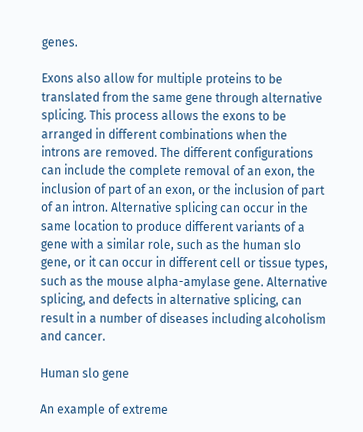genes.

Exons also allow for multiple proteins to be translated from the same gene through alternative splicing. This process allows the exons to be arranged in different combinations when the introns are removed. The different configurations can include the complete removal of an exon, the inclusion of part of an exon, or the inclusion of part of an intron. Alternative splicing can occur in the same location to produce different variants of a gene with a similar role, such as the human slo gene, or it can occur in different cell or tissue types, such as the mouse alpha-amylase gene. Alternative splicing, and defects in alternative splicing, can result in a number of diseases including alcoholism and cancer.

Human slo gene

An example of extreme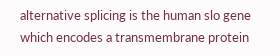alternative splicing is the human slo gene which encodes a transmembrane protein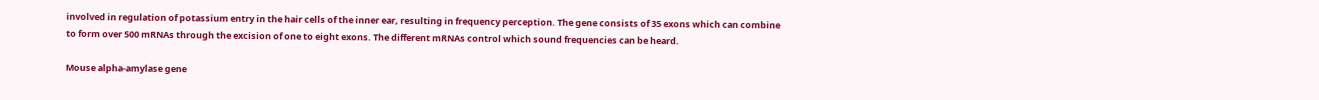involved in regulation of potassium entry in the hair cells of the inner ear, resulting in frequency perception. The gene consists of 35 exons which can combine to form over 500 mRNAs through the excision of one to eight exons. The different mRNAs control which sound frequencies can be heard.

Mouse alpha-amylase gene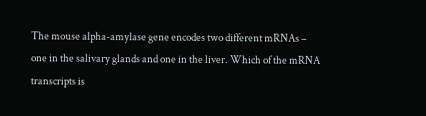The mouse alpha-amylase gene encodes two different mRNAs – one in the salivary glands and one in the liver. Which of the mRNA transcripts is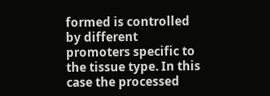formed is controlled by different promoters specific to the tissue type. In this case the processed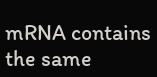mRNA contains the same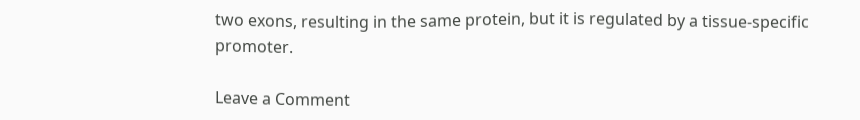two exons, resulting in the same protein, but it is regulated by a tissue-specific promoter.

Leave a Comment